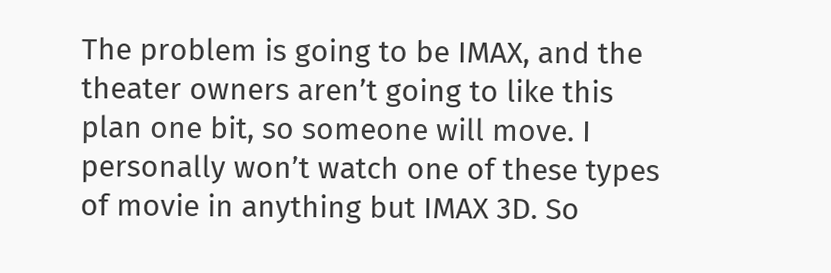The problem is going to be IMAX, and the theater owners aren’t going to like this plan one bit, so someone will move. I personally won’t watch one of these types of movie in anything but IMAX 3D. So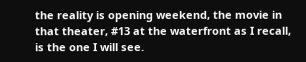the reality is opening weekend, the movie in that theater, #13 at the waterfront as I recall, is the one I will see.